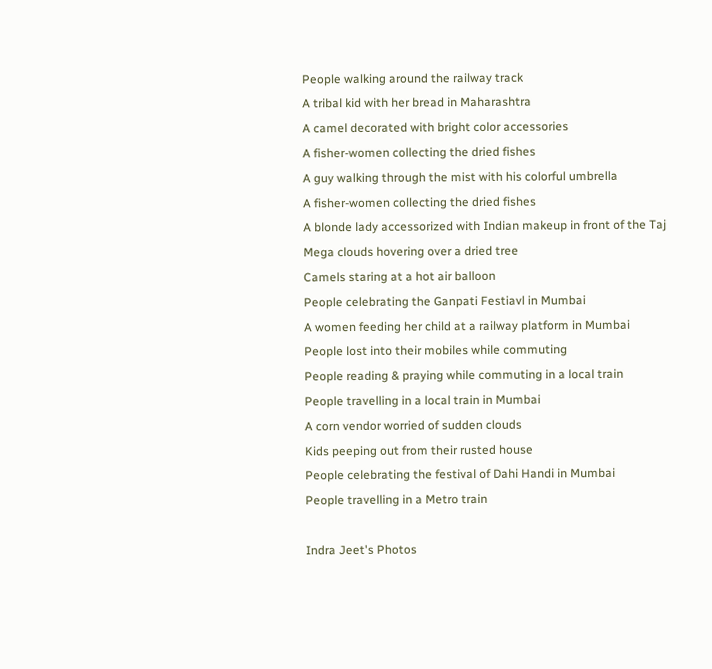People walking around the railway track
A tribal kid with her bread in Maharashtra
A camel decorated with bright color accessories
A fisher-women collecting the dried fishes
A guy walking through the mist with his colorful umbrella
A fisher-women collecting the dried fishes
A blonde lady accessorized with Indian makeup in front of the Taj
Mega clouds hovering over a dried tree
Camels staring at a hot air balloon
People celebrating the Ganpati Festiavl in Mumbai
A women feeding her child at a railway platform in Mumbai
People lost into their mobiles while commuting
People reading & praying while commuting in a local train
People travelling in a local train in Mumbai
A corn vendor worried of sudden clouds
Kids peeping out from their rusted house
People celebrating the festival of Dahi Handi in Mumbai
People travelling in a Metro train

Indra Jeet's Photos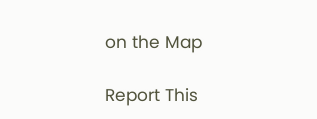on the Map

Report This